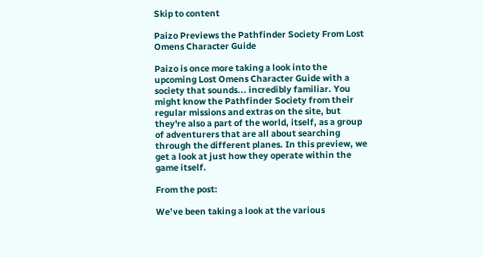Skip to content

Paizo Previews the Pathfinder Society From Lost Omens Character Guide

Paizo is once more taking a look into the upcoming Lost Omens Character Guide with a society that sounds... incredibly familiar. You might know the Pathfinder Society from their regular missions and extras on the site, but they're also a part of the world, itself, as a group of adventurers that are all about searching through the different planes. In this preview, we get a look at just how they operate within the game itself.

From the post:

We’ve been taking a look at the various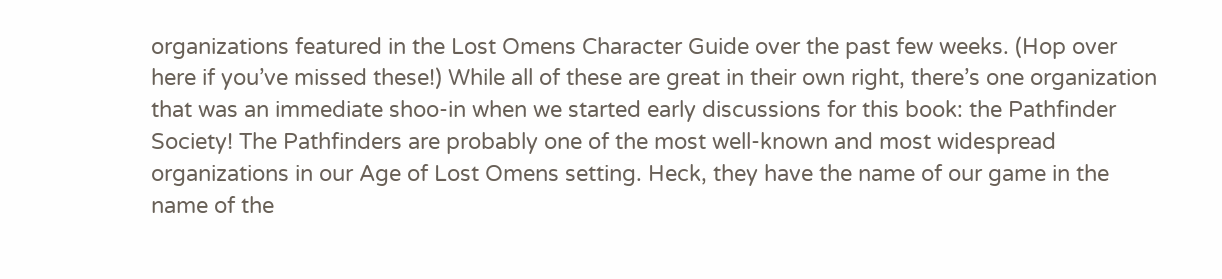organizations featured in the Lost Omens Character Guide over the past few weeks. (Hop over here if you’ve missed these!) While all of these are great in their own right, there’s one organization that was an immediate shoo-in when we started early discussions for this book: the Pathfinder Society! The Pathfinders are probably one of the most well-known and most widespread organizations in our Age of Lost Omens setting. Heck, they have the name of our game in the name of the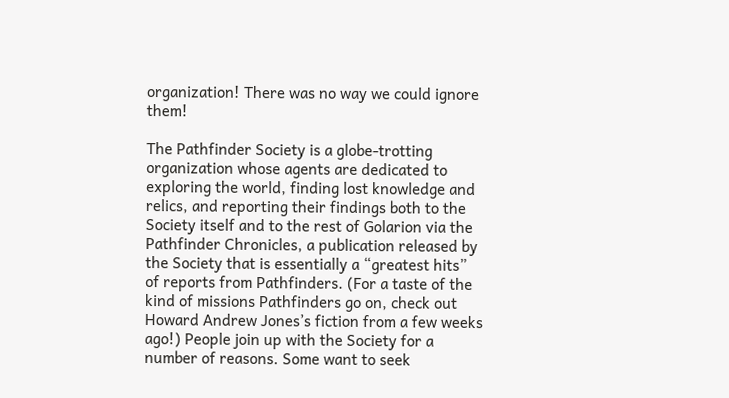organization! There was no way we could ignore them!

The Pathfinder Society is a globe-trotting organization whose agents are dedicated to exploring the world, finding lost knowledge and relics, and reporting their findings both to the Society itself and to the rest of Golarion via the Pathfinder Chronicles, a publication released by the Society that is essentially a “greatest hits” of reports from Pathfinders. (For a taste of the kind of missions Pathfinders go on, check out Howard Andrew Jones’s fiction from a few weeks ago!) People join up with the Society for a number of reasons. Some want to seek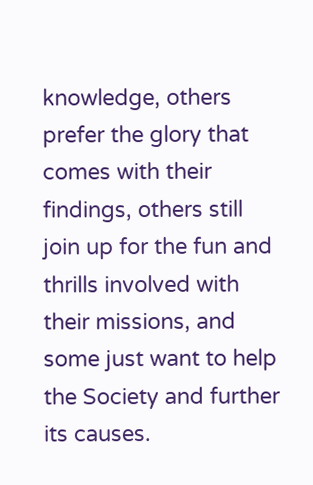knowledge, others prefer the glory that comes with their findings, others still join up for the fun and thrills involved with their missions, and some just want to help the Society and further its causes.